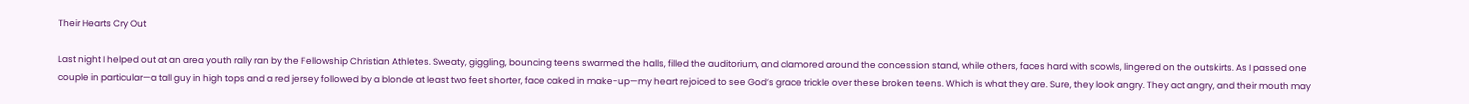Their Hearts Cry Out

Last night I helped out at an area youth rally ran by the Fellowship Christian Athletes. Sweaty, giggling, bouncing teens swarmed the halls, filled the auditorium, and clamored around the concession stand, while others, faces hard with scowls, lingered on the outskirts. As I passed one couple in particular—a tall guy in high tops and a red jersey followed by a blonde at least two feet shorter, face caked in make-up—my heart rejoiced to see God’s grace trickle over these broken teens. Which is what they are. Sure, they look angry. They act angry, and their mouth may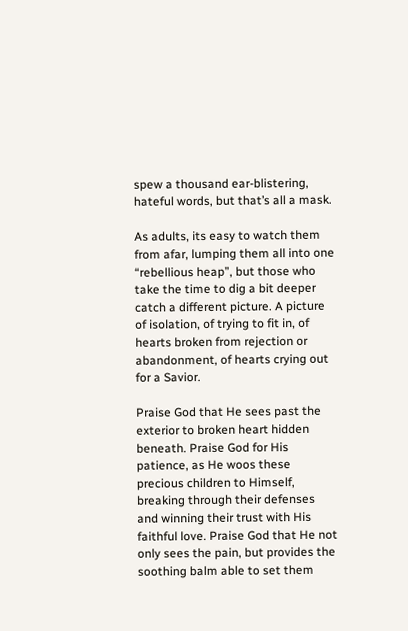spew a thousand ear-blistering, hateful words, but that’s all a mask.

As adults, its easy to watch them from afar, lumping them all into one “rebellious heap”, but those who take the time to dig a bit deeper catch a different picture. A picture of isolation, of trying to fit in, of hearts broken from rejection or abandonment, of hearts crying out for a Savior.

Praise God that He sees past the exterior to broken heart hidden beneath. Praise God for His patience, as He woos these precious children to Himself, breaking through their defenses and winning their trust with His faithful love. Praise God that He not only sees the pain, but provides the soothing balm able to set them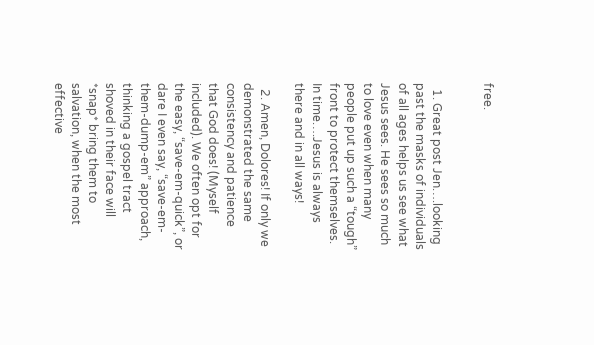free.


  1. Great post Jen….looking past the masks of individuals of all ages helps us see what Jesus sees. He sees so much to love even when many people put up such a “tough” front to protect themselves. In time….Jesus is always there and in all ways!

  2. Amen, Dolores! If only we demonstrated the same consistency and patience that God does! (Myself included). We often opt for the easy, “save-em-quick”, or dare I even say, “save-em-them-dump-em” approach, thinking a gospel tract shoved in their face will *snap* bring them to salvation, when the most effective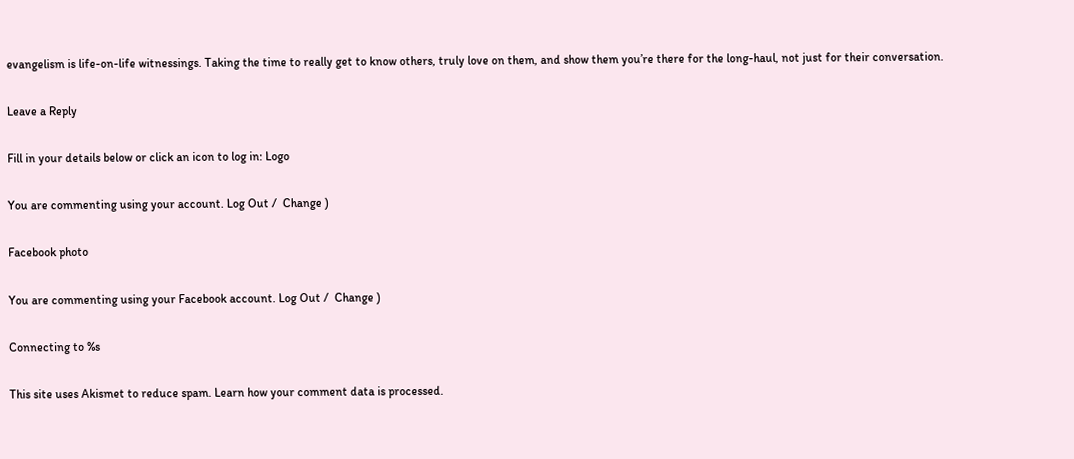evangelism is life-on-life witnessings. Taking the time to really get to know others, truly love on them, and show them you’re there for the long-haul, not just for their conversation.

Leave a Reply

Fill in your details below or click an icon to log in: Logo

You are commenting using your account. Log Out /  Change )

Facebook photo

You are commenting using your Facebook account. Log Out /  Change )

Connecting to %s

This site uses Akismet to reduce spam. Learn how your comment data is processed.